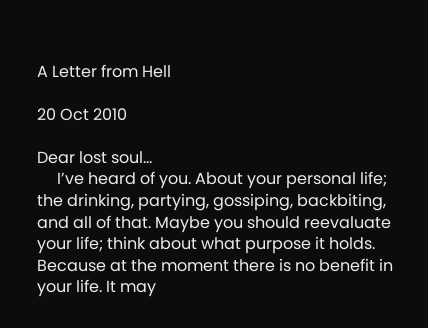A Letter from Hell

20 Oct 2010

Dear lost soul…
     I’ve heard of you. About your personal life; the drinking, partying, gossiping, backbiting, and all of that. Maybe you should reevaluate your life; think about what purpose it holds. Because at the moment there is no benefit in your life. It may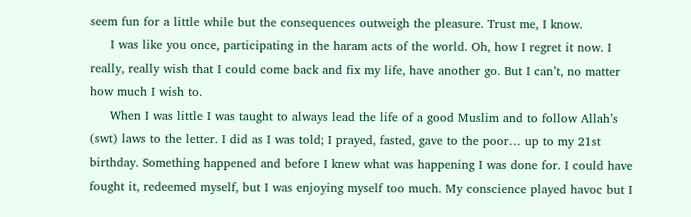seem fun for a little while but the consequences outweigh the pleasure. Trust me, I know.
     I was like you once, participating in the haram acts of the world. Oh, how I regret it now. I really, really wish that I could come back and fix my life, have another go. But I can’t, no matter how much I wish to.
     When I was little I was taught to always lead the life of a good Muslim and to follow Allah’s (swt) laws to the letter. I did as I was told; I prayed, fasted, gave to the poor… up to my 21st birthday. Something happened and before I knew what was happening I was done for. I could have fought it, redeemed myself, but I was enjoying myself too much. My conscience played havoc but I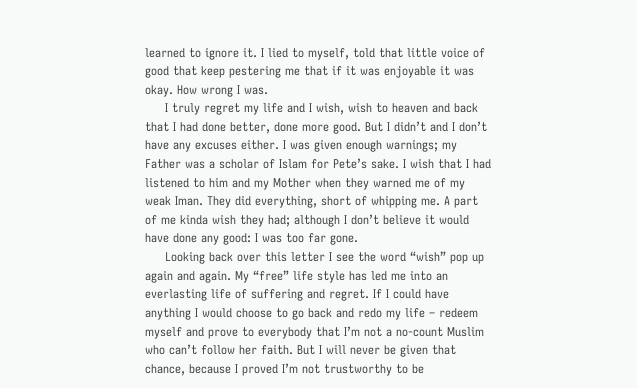learned to ignore it. I lied to myself, told that little voice of good that keep pestering me that if it was enjoyable it was okay. How wrong I was.
     I truly regret my life and I wish, wish to heaven and back that I had done better, done more good. But I didn’t and I don’t have any excuses either. I was given enough warnings; my Father was a scholar of Islam for Pete’s sake. I wish that I had listened to him and my Mother when they warned me of my weak Iman. They did everything, short of whipping me. A part of me kinda wish they had; although I don’t believe it would have done any good: I was too far gone.
     Looking back over this letter I see the word “wish” pop up again and again. My “free” life style has led me into an everlasting life of suffering and regret. If I could have anything I would choose to go back and redo my life – redeem myself and prove to everybody that I’m not a no-count Muslim who can’t follow her faith. But I will never be given that chance, because I proved I’m not trustworthy to be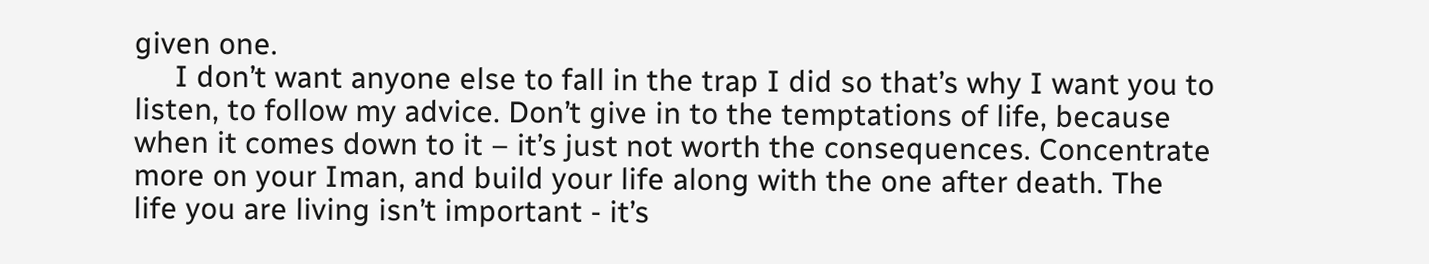given one.
     I don’t want anyone else to fall in the trap I did so that’s why I want you to listen, to follow my advice. Don’t give in to the temptations of life, because when it comes down to it – it’s just not worth the consequences. Concentrate more on your Iman, and build your life along with the one after death. The life you are living isn’t important - it’s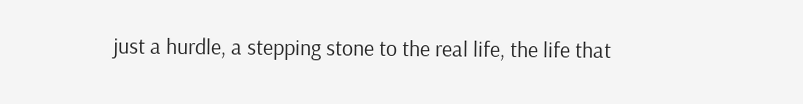just a hurdle, a stepping stone to the real life, the life that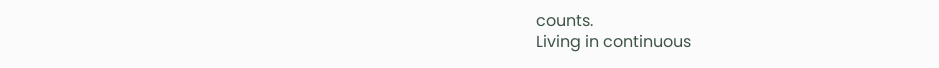counts.
Living in continuous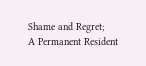Shame and Regret;
A Permanent Resident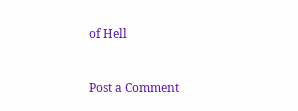of Hell


Post a Comment